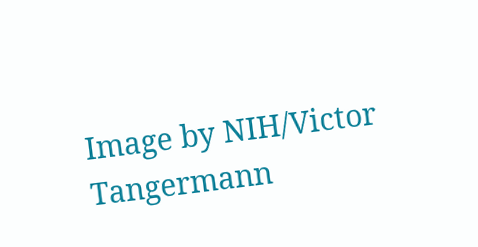Image by NIH/Victor Tangermann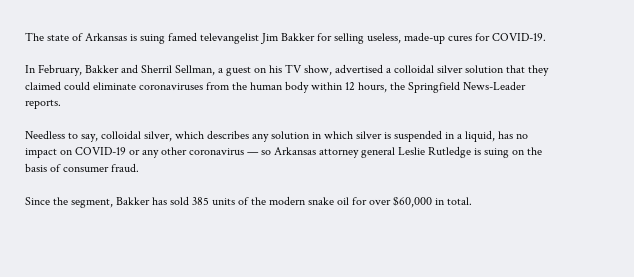The state of Arkansas is suing famed televangelist Jim Bakker for selling useless, made-up cures for COVID-19.

In February, Bakker and Sherril Sellman, a guest on his TV show, advertised a colloidal silver solution that they claimed could eliminate coronaviruses from the human body within 12 hours, the Springfield News-Leader reports.

Needless to say, colloidal silver, which describes any solution in which silver is suspended in a liquid, has no impact on COVID-19 or any other coronavirus — so Arkansas attorney general Leslie Rutledge is suing on the basis of consumer fraud.

Since the segment, Bakker has sold 385 units of the modern snake oil for over $60,000 in total.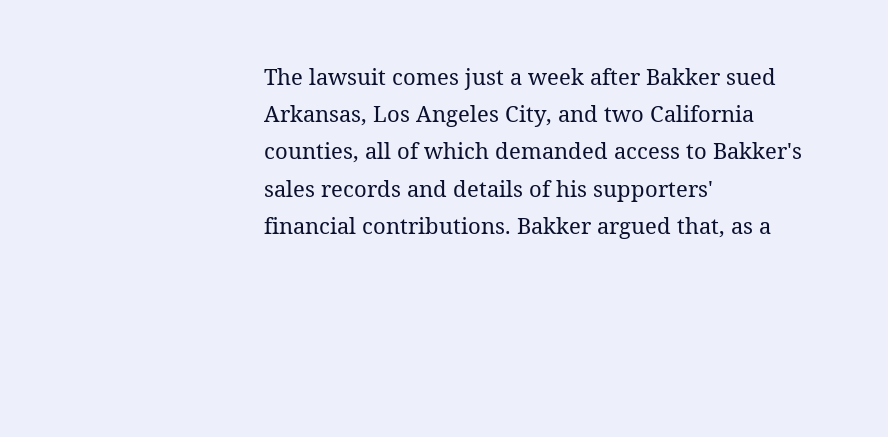The lawsuit comes just a week after Bakker sued Arkansas, Los Angeles City, and two California counties, all of which demanded access to Bakker's sales records and details of his supporters' financial contributions. Bakker argued that, as a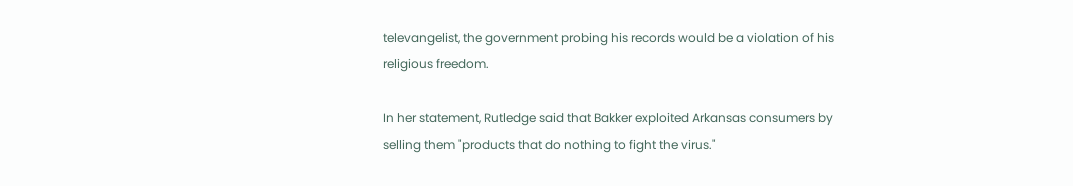televangelist, the government probing his records would be a violation of his religious freedom.

In her statement, Rutledge said that Bakker exploited Arkansas consumers by selling them "products that do nothing to fight the virus."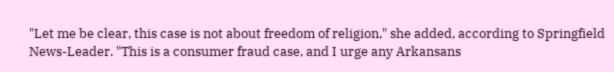"Let me be clear, this case is not about freedom of religion," she added, according to Springfield News-Leader. "This is a consumer fraud case, and I urge any Arkansans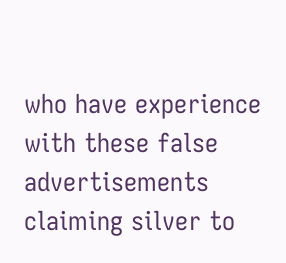who have experience with these false advertisements claiming silver to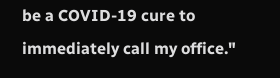be a COVID-19 cure to immediately call my office."